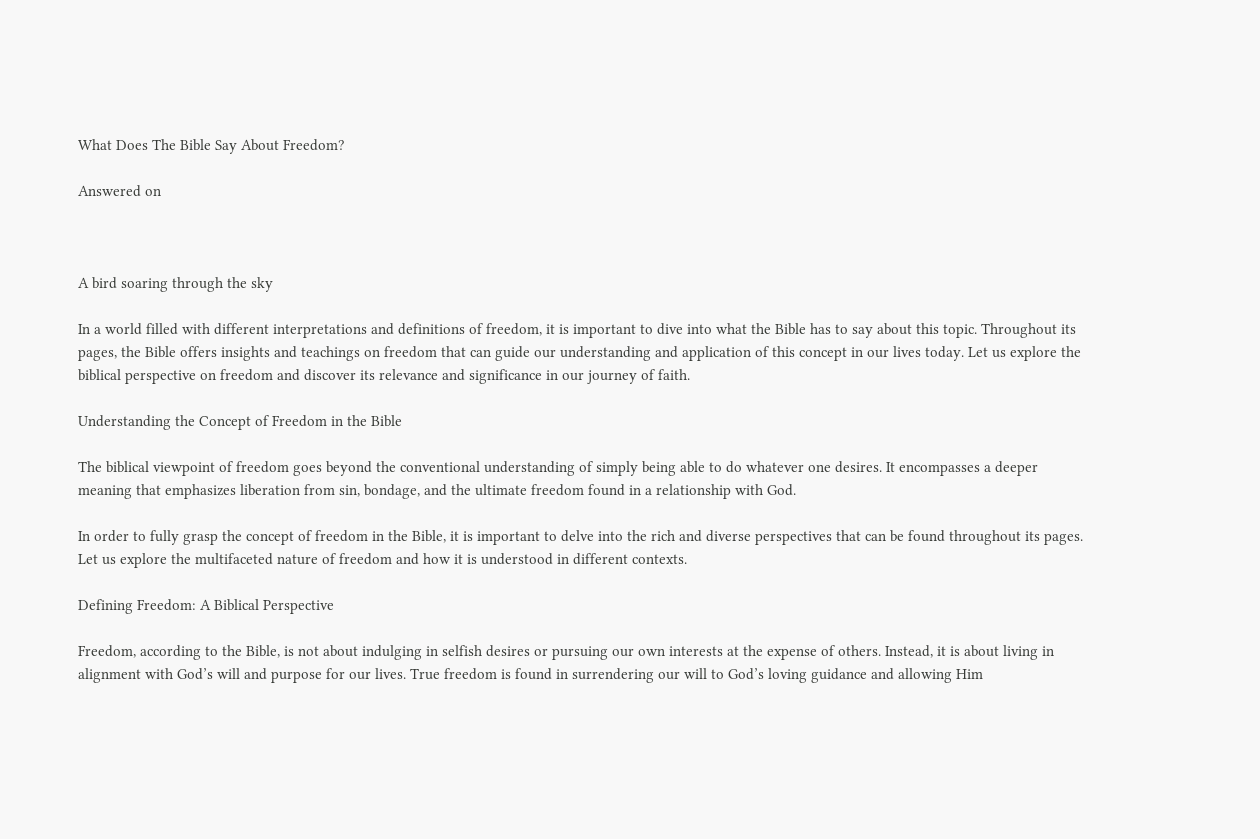What Does The Bible Say About Freedom?

Answered on



A bird soaring through the sky

In a world filled with different interpretations and definitions of freedom, it is important to dive into what the Bible has to say about this topic. Throughout its pages, the Bible offers insights and teachings on freedom that can guide our understanding and application of this concept in our lives today. Let us explore the biblical perspective on freedom and discover its relevance and significance in our journey of faith.

Understanding the Concept of Freedom in the Bible

The biblical viewpoint of freedom goes beyond the conventional understanding of simply being able to do whatever one desires. It encompasses a deeper meaning that emphasizes liberation from sin, bondage, and the ultimate freedom found in a relationship with God.

In order to fully grasp the concept of freedom in the Bible, it is important to delve into the rich and diverse perspectives that can be found throughout its pages. Let us explore the multifaceted nature of freedom and how it is understood in different contexts.

Defining Freedom: A Biblical Perspective

Freedom, according to the Bible, is not about indulging in selfish desires or pursuing our own interests at the expense of others. Instead, it is about living in alignment with God’s will and purpose for our lives. True freedom is found in surrendering our will to God’s loving guidance and allowing Him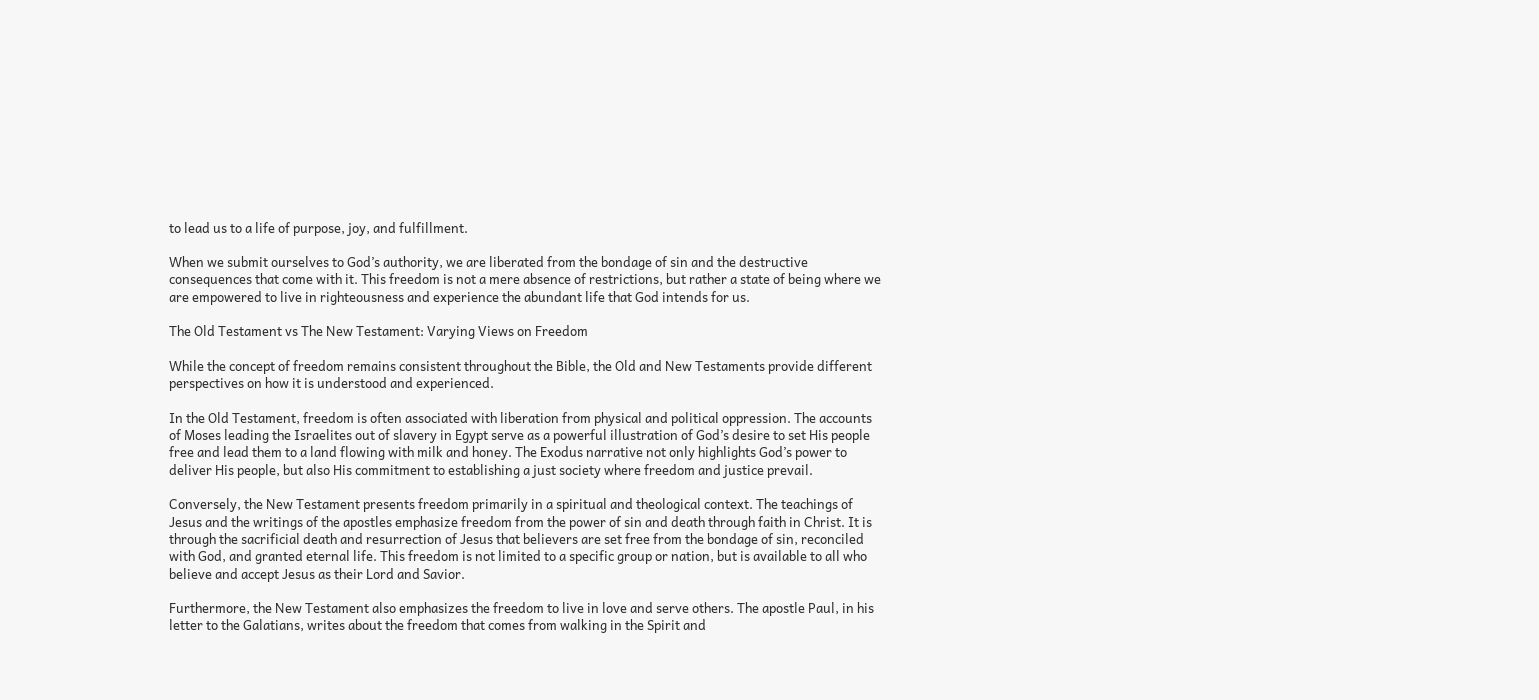to lead us to a life of purpose, joy, and fulfillment.

When we submit ourselves to God’s authority, we are liberated from the bondage of sin and the destructive consequences that come with it. This freedom is not a mere absence of restrictions, but rather a state of being where we are empowered to live in righteousness and experience the abundant life that God intends for us.

The Old Testament vs The New Testament: Varying Views on Freedom

While the concept of freedom remains consistent throughout the Bible, the Old and New Testaments provide different perspectives on how it is understood and experienced.

In the Old Testament, freedom is often associated with liberation from physical and political oppression. The accounts of Moses leading the Israelites out of slavery in Egypt serve as a powerful illustration of God’s desire to set His people free and lead them to a land flowing with milk and honey. The Exodus narrative not only highlights God’s power to deliver His people, but also His commitment to establishing a just society where freedom and justice prevail.

Conversely, the New Testament presents freedom primarily in a spiritual and theological context. The teachings of Jesus and the writings of the apostles emphasize freedom from the power of sin and death through faith in Christ. It is through the sacrificial death and resurrection of Jesus that believers are set free from the bondage of sin, reconciled with God, and granted eternal life. This freedom is not limited to a specific group or nation, but is available to all who believe and accept Jesus as their Lord and Savior.

Furthermore, the New Testament also emphasizes the freedom to live in love and serve others. The apostle Paul, in his letter to the Galatians, writes about the freedom that comes from walking in the Spirit and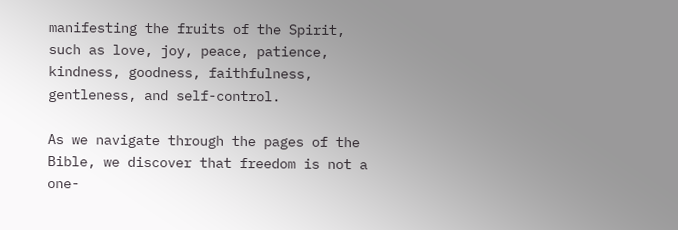manifesting the fruits of the Spirit, such as love, joy, peace, patience, kindness, goodness, faithfulness, gentleness, and self-control.

As we navigate through the pages of the Bible, we discover that freedom is not a one-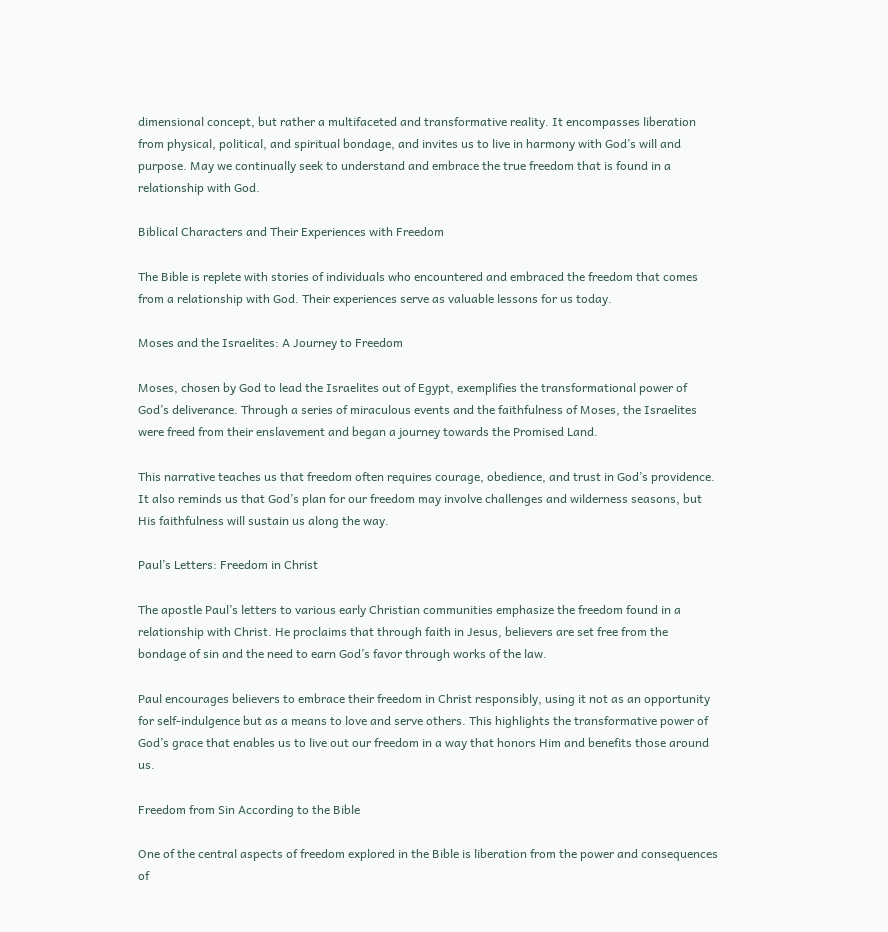dimensional concept, but rather a multifaceted and transformative reality. It encompasses liberation from physical, political, and spiritual bondage, and invites us to live in harmony with God’s will and purpose. May we continually seek to understand and embrace the true freedom that is found in a relationship with God.

Biblical Characters and Their Experiences with Freedom

The Bible is replete with stories of individuals who encountered and embraced the freedom that comes from a relationship with God. Their experiences serve as valuable lessons for us today.

Moses and the Israelites: A Journey to Freedom

Moses, chosen by God to lead the Israelites out of Egypt, exemplifies the transformational power of God’s deliverance. Through a series of miraculous events and the faithfulness of Moses, the Israelites were freed from their enslavement and began a journey towards the Promised Land.

This narrative teaches us that freedom often requires courage, obedience, and trust in God’s providence. It also reminds us that God’s plan for our freedom may involve challenges and wilderness seasons, but His faithfulness will sustain us along the way.

Paul’s Letters: Freedom in Christ

The apostle Paul’s letters to various early Christian communities emphasize the freedom found in a relationship with Christ. He proclaims that through faith in Jesus, believers are set free from the bondage of sin and the need to earn God’s favor through works of the law.

Paul encourages believers to embrace their freedom in Christ responsibly, using it not as an opportunity for self-indulgence but as a means to love and serve others. This highlights the transformative power of God’s grace that enables us to live out our freedom in a way that honors Him and benefits those around us.

Freedom from Sin According to the Bible

One of the central aspects of freedom explored in the Bible is liberation from the power and consequences of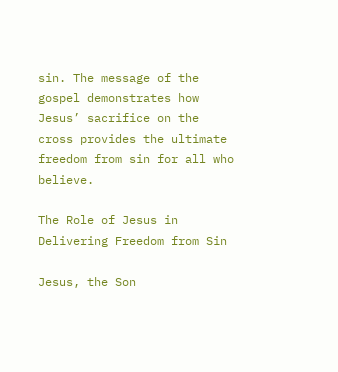sin. The message of the gospel demonstrates how Jesus’ sacrifice on the cross provides the ultimate freedom from sin for all who believe.

The Role of Jesus in Delivering Freedom from Sin

Jesus, the Son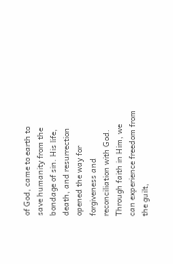of God, came to earth to save humanity from the bondage of sin. His life, death, and resurrection opened the way for forgiveness and reconciliation with God. Through faith in Him, we can experience freedom from the guilt,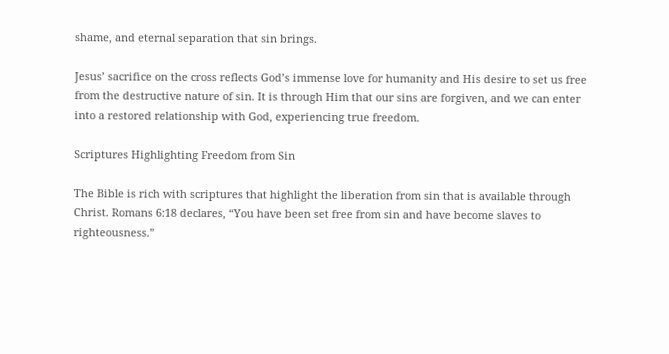shame, and eternal separation that sin brings.

Jesus’ sacrifice on the cross reflects God’s immense love for humanity and His desire to set us free from the destructive nature of sin. It is through Him that our sins are forgiven, and we can enter into a restored relationship with God, experiencing true freedom.

Scriptures Highlighting Freedom from Sin

The Bible is rich with scriptures that highlight the liberation from sin that is available through Christ. Romans 6:18 declares, “You have been set free from sin and have become slaves to righteousness.”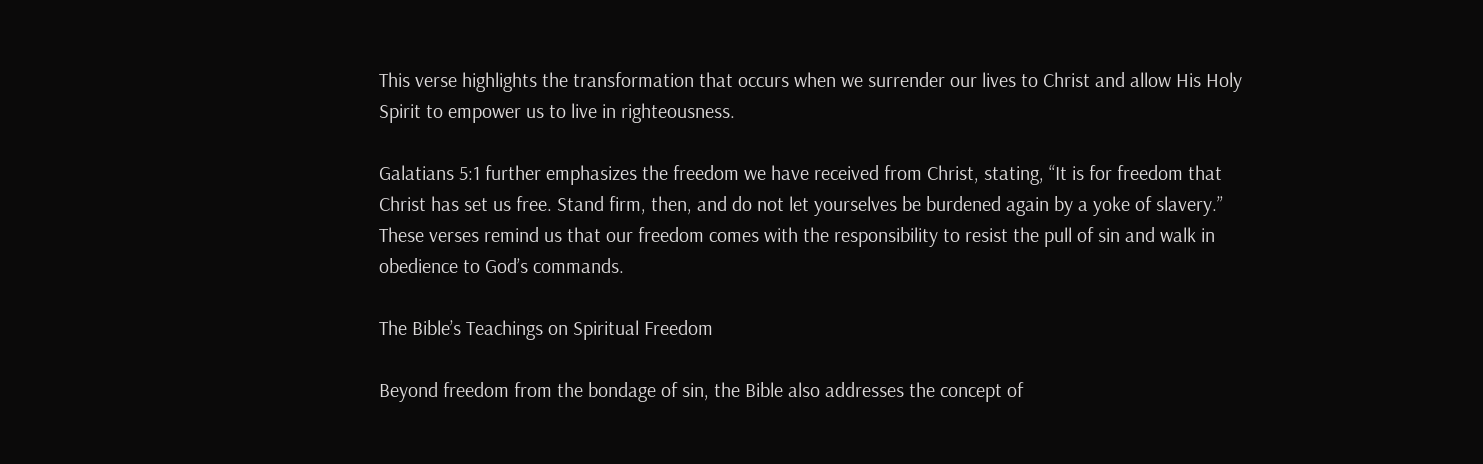This verse highlights the transformation that occurs when we surrender our lives to Christ and allow His Holy Spirit to empower us to live in righteousness.

Galatians 5:1 further emphasizes the freedom we have received from Christ, stating, “It is for freedom that Christ has set us free. Stand firm, then, and do not let yourselves be burdened again by a yoke of slavery.” These verses remind us that our freedom comes with the responsibility to resist the pull of sin and walk in obedience to God’s commands.

The Bible’s Teachings on Spiritual Freedom

Beyond freedom from the bondage of sin, the Bible also addresses the concept of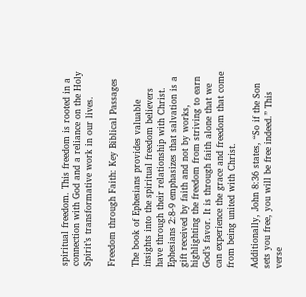spiritual freedom. This freedom is rooted in a connection with God and a reliance on the Holy Spirit’s transformative work in our lives.

Freedom through Faith: Key Biblical Passages

The book of Ephesians provides valuable insights into the spiritual freedom believers have through their relationship with Christ. Ephesians 2:8-9 emphasizes that salvation is a gift received by faith and not by works, highlighting the freedom from striving to earn God’s favor. It is through faith alone that we can experience the grace and freedom that come from being united with Christ.

Additionally, John 8:36 states, “So if the Son sets you free, you will be free indeed.” This verse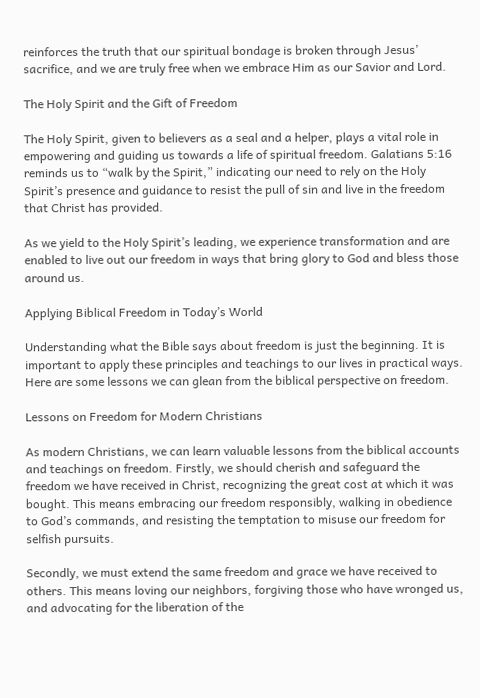reinforces the truth that our spiritual bondage is broken through Jesus’ sacrifice, and we are truly free when we embrace Him as our Savior and Lord.

The Holy Spirit and the Gift of Freedom

The Holy Spirit, given to believers as a seal and a helper, plays a vital role in empowering and guiding us towards a life of spiritual freedom. Galatians 5:16 reminds us to “walk by the Spirit,” indicating our need to rely on the Holy Spirit’s presence and guidance to resist the pull of sin and live in the freedom that Christ has provided.

As we yield to the Holy Spirit’s leading, we experience transformation and are enabled to live out our freedom in ways that bring glory to God and bless those around us.

Applying Biblical Freedom in Today’s World

Understanding what the Bible says about freedom is just the beginning. It is important to apply these principles and teachings to our lives in practical ways. Here are some lessons we can glean from the biblical perspective on freedom.

Lessons on Freedom for Modern Christians

As modern Christians, we can learn valuable lessons from the biblical accounts and teachings on freedom. Firstly, we should cherish and safeguard the freedom we have received in Christ, recognizing the great cost at which it was bought. This means embracing our freedom responsibly, walking in obedience to God’s commands, and resisting the temptation to misuse our freedom for selfish pursuits.

Secondly, we must extend the same freedom and grace we have received to others. This means loving our neighbors, forgiving those who have wronged us, and advocating for the liberation of the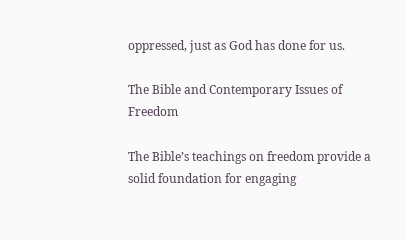oppressed, just as God has done for us.

The Bible and Contemporary Issues of Freedom

The Bible’s teachings on freedom provide a solid foundation for engaging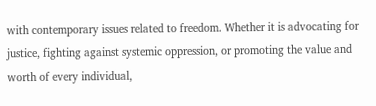with contemporary issues related to freedom. Whether it is advocating for justice, fighting against systemic oppression, or promoting the value and worth of every individual,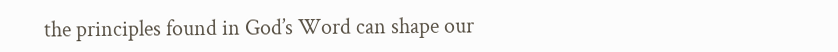the principles found in God’s Word can shape our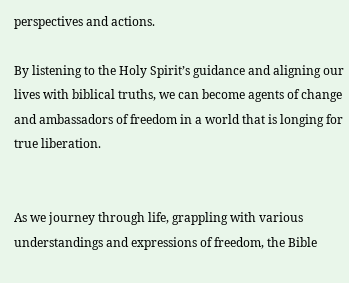perspectives and actions.

By listening to the Holy Spirit’s guidance and aligning our lives with biblical truths, we can become agents of change and ambassadors of freedom in a world that is longing for true liberation.


As we journey through life, grappling with various understandings and expressions of freedom, the Bible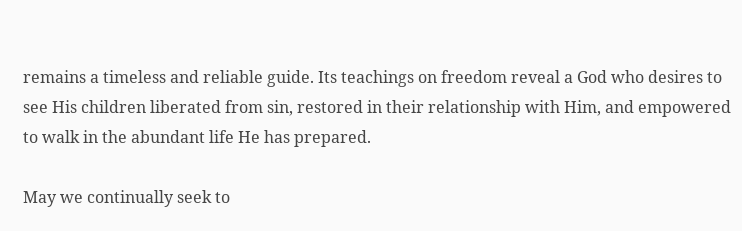remains a timeless and reliable guide. Its teachings on freedom reveal a God who desires to see His children liberated from sin, restored in their relationship with Him, and empowered to walk in the abundant life He has prepared.

May we continually seek to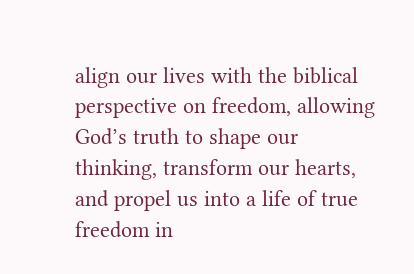align our lives with the biblical perspective on freedom, allowing God’s truth to shape our thinking, transform our hearts, and propel us into a life of true freedom in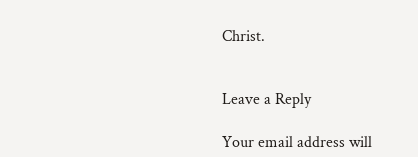Christ.


Leave a Reply

Your email address will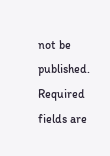not be published. Required fields are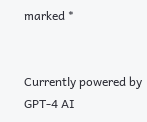marked *


Currently powered by GPT-4 AI